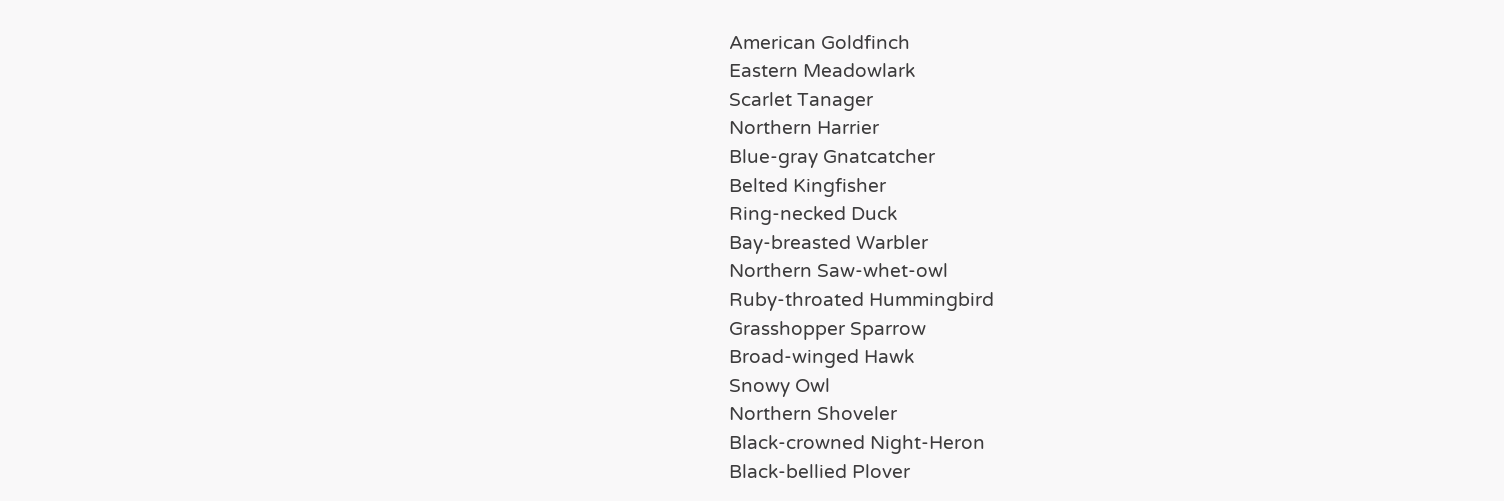American Goldfinch
Eastern Meadowlark
Scarlet Tanager
Northern Harrier
Blue-gray Gnatcatcher
Belted Kingfisher
Ring-necked Duck
Bay-breasted Warbler
Northern Saw-whet-owl
Ruby-throated Hummingbird
Grasshopper Sparrow
Broad-winged Hawk
Snowy Owl
Northern Shoveler
Black-crowned Night-Heron
Black-bellied Plover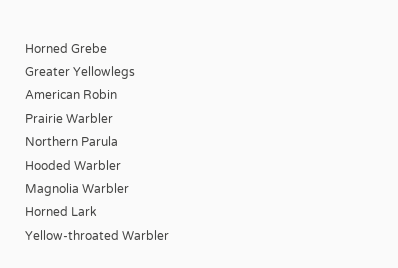Horned Grebe
Greater Yellowlegs
American Robin
Prairie Warbler
Northern Parula
Hooded Warbler
Magnolia Warbler
Horned Lark
Yellow-throated Warbler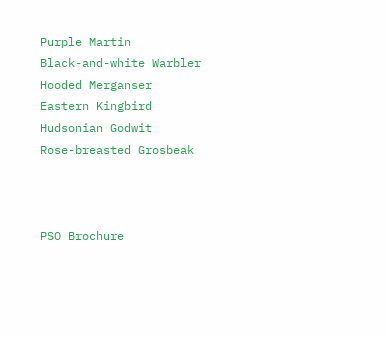Purple Martin
Black-and-white Warbler
Hooded Merganser
Eastern Kingbird
Hudsonian Godwit
Rose-breasted Grosbeak



PSO Brochure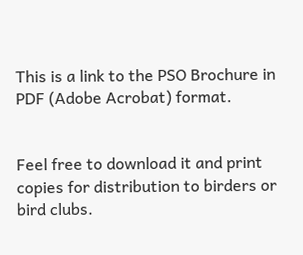This is a link to the PSO Brochure in PDF (Adobe Acrobat) format.


Feel free to download it and print copies for distribution to birders or bird clubs.